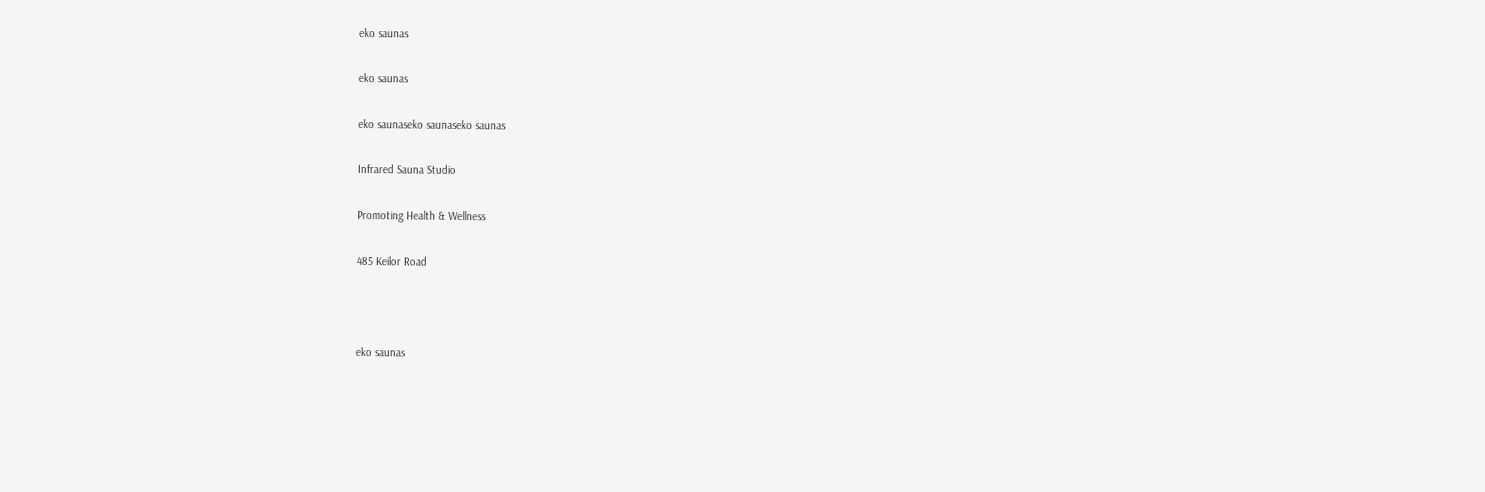eko saunas

eko saunas

eko saunaseko saunaseko saunas

Infrared Sauna Studio

Promoting Health & Wellness

485 Keilor Road



eko saunas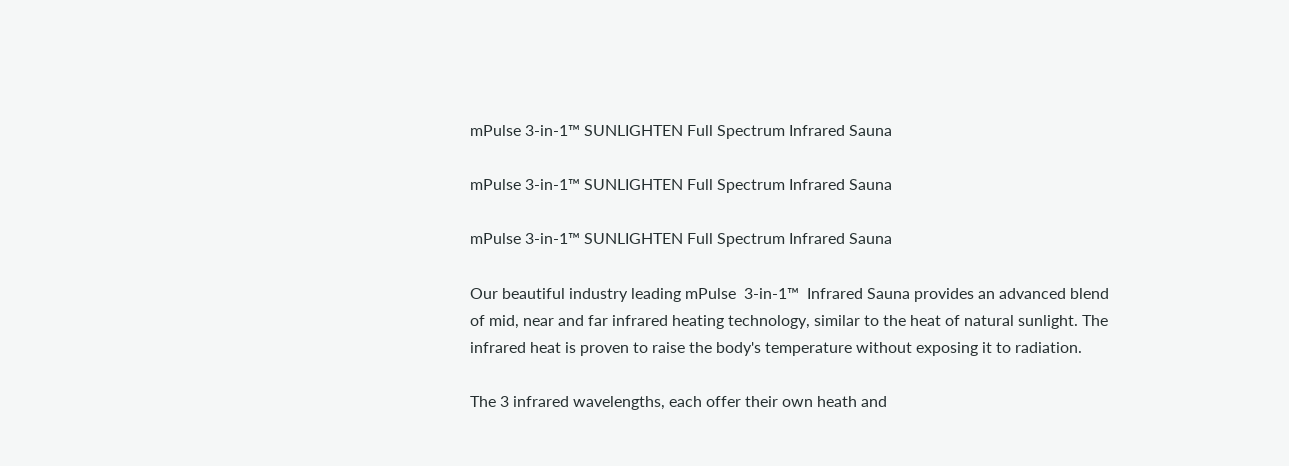mPulse 3-in-1™ SUNLIGHTEN Full Spectrum Infrared Sauna

mPulse 3-in-1™ SUNLIGHTEN Full Spectrum Infrared Sauna

mPulse 3-in-1™ SUNLIGHTEN Full Spectrum Infrared Sauna

Our beautiful industry leading mPulse  3-in-1™  Infrared Sauna provides an advanced blend of mid, near and far infrared heating technology, similar to the heat of natural sunlight. The infrared heat is proven to raise the body's temperature without exposing it to radiation.

The 3 infrared wavelengths, each offer their own heath and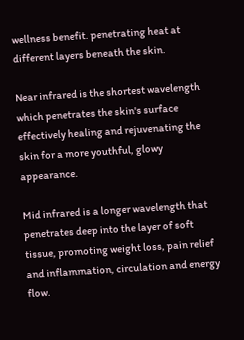wellness benefit. penetrating heat at different layers beneath the skin.

Near infrared is the shortest wavelength which penetrates the skin's surface effectively healing and rejuvenating the skin for a more youthful, glowy appearance.

Mid infrared is a longer wavelength that penetrates deep into the layer of soft tissue, promoting weight loss, pain relief and inflammation, circulation and energy flow.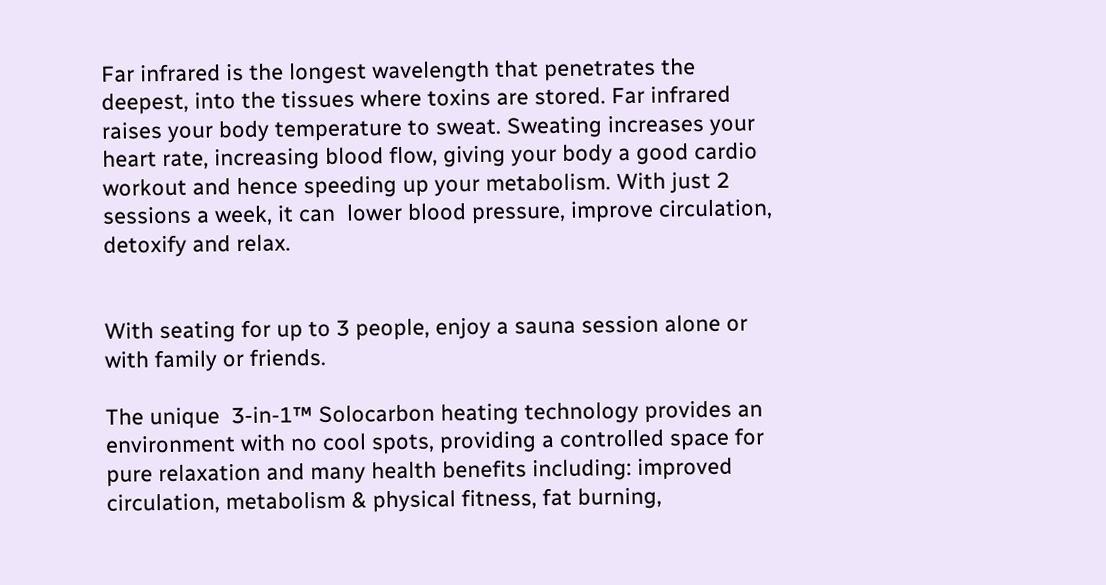Far infrared is the longest wavelength that penetrates the deepest, into the tissues where toxins are stored. Far infrared raises your body temperature to sweat. Sweating increases your heart rate, increasing blood flow, giving your body a good cardio workout and hence speeding up your metabolism. With just 2 sessions a week, it can  lower blood pressure, improve circulation, detoxify and relax.


With seating for up to 3 people, enjoy a sauna session alone or with family or friends.

The unique  3-in-1™ Solocarbon heating technology provides an environment with no cool spots, providing a controlled space for pure relaxation and many health benefits including: improved circulation, metabolism & physical fitness, fat burning,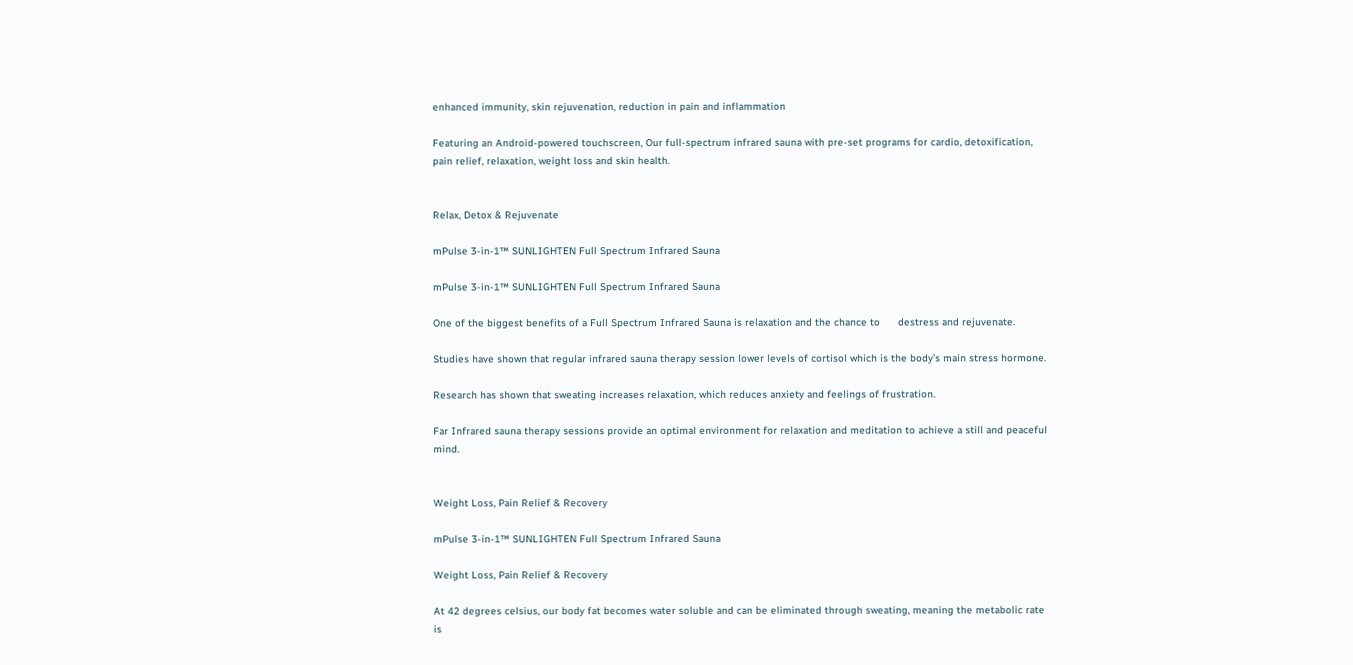enhanced immunity, skin rejuvenation, reduction in pain and inflammation

Featuring an Android-powered touchscreen, Our full-spectrum infrared sauna with pre-set programs for cardio, detoxification, pain relief, relaxation, weight loss and skin health.


Relax, Detox & Rejuvenate

mPulse 3-in-1™ SUNLIGHTEN Full Spectrum Infrared Sauna

mPulse 3-in-1™ SUNLIGHTEN Full Spectrum Infrared Sauna

One of the biggest benefits of a Full Spectrum Infrared Sauna is relaxation and the chance to      destress and rejuvenate.

Studies have shown that regular infrared sauna therapy session lower levels of cortisol which is the body’s main stress hormone.

Research has shown that sweating increases relaxation, which reduces anxiety and feelings of frustration.

Far Infrared sauna therapy sessions provide an optimal environment for relaxation and meditation to achieve a still and peaceful mind.


Weight Loss, Pain Relief & Recovery

mPulse 3-in-1™ SUNLIGHTEN Full Spectrum Infrared Sauna

Weight Loss, Pain Relief & Recovery

At 42 degrees celsius, our body fat becomes water soluble and can be eliminated through sweating, meaning the metabolic rate is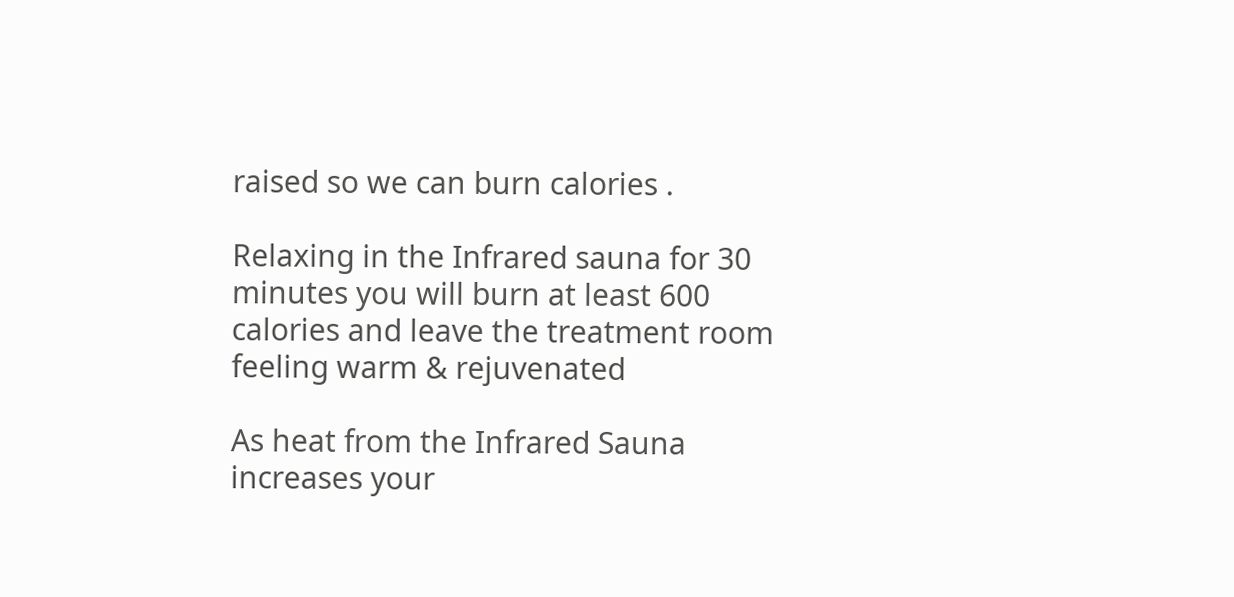raised so we can burn calories .

Relaxing in the Infrared sauna for 30 minutes you will burn at least 600 calories and leave the treatment room feeling warm & rejuvenated

As heat from the Infrared Sauna increases your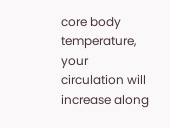core body temperature, your circulation will increase along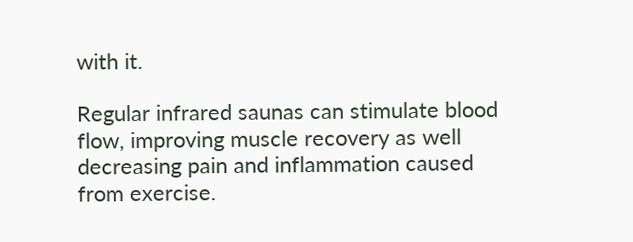with it.

Regular infrared saunas can stimulate blood flow, improving muscle recovery as well decreasing pain and inflammation caused from exercise.